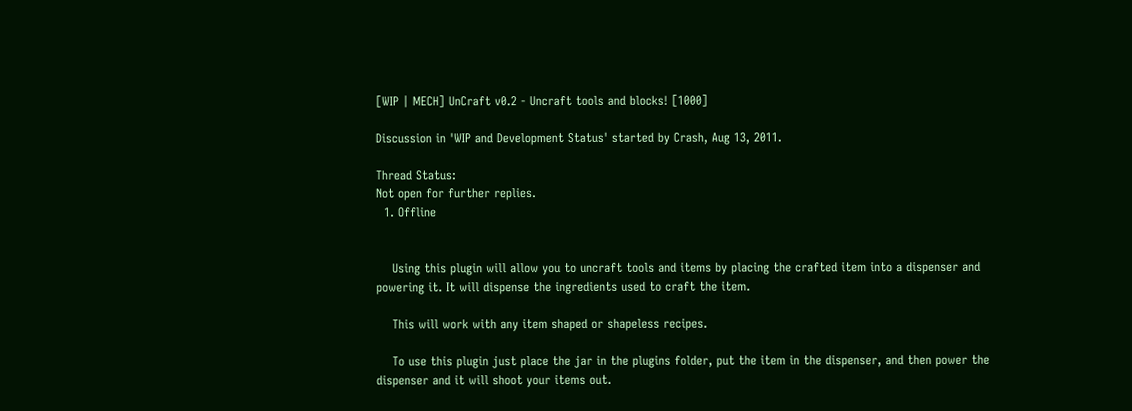[WIP | MECH] UnCraft v0.2 - Uncraft tools and blocks! [1000]

Discussion in 'WIP and Development Status' started by Crash, Aug 13, 2011.

Thread Status:
Not open for further replies.
  1. Offline


    Using this plugin will allow you to uncraft tools and items by placing the crafted item into a dispenser and powering it. It will dispense the ingredients used to craft the item.

    This will work with any item shaped or shapeless recipes.

    To use this plugin just place the jar in the plugins folder, put the item in the dispenser, and then power the dispenser and it will shoot your items out.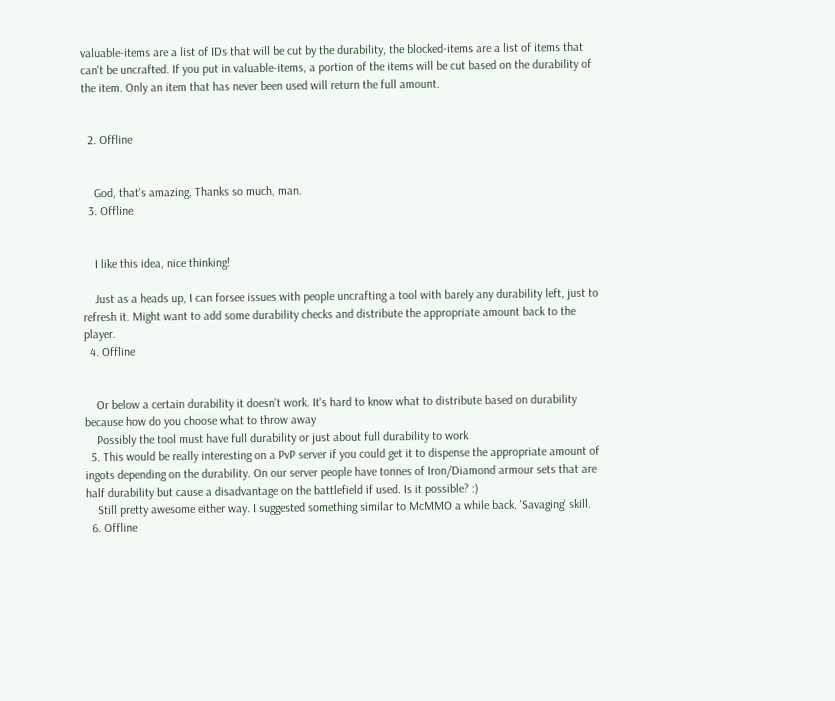valuable-items are a list of IDs that will be cut by the durability, the blocked-items are a list of items that can't be uncrafted. If you put in valuable-items, a portion of the items will be cut based on the durability of the item. Only an item that has never been used will return the full amount.


  2. Offline


    God, that's amazing. Thanks so much, man.
  3. Offline


    I like this idea, nice thinking!

    Just as a heads up, I can forsee issues with people uncrafting a tool with barely any durability left, just to refresh it. Might want to add some durability checks and distribute the appropriate amount back to the player.
  4. Offline


    Or below a certain durability it doesn't work. It's hard to know what to distribute based on durability because how do you choose what to throw away
    Possibly the tool must have full durability or just about full durability to work
  5. This would be really interesting on a PvP server if you could get it to dispense the appropriate amount of ingots depending on the durability. On our server people have tonnes of Iron/Diamond armour sets that are half durability but cause a disadvantage on the battlefield if used. Is it possible? :)
    Still pretty awesome either way. I suggested something similar to McMMO a while back. 'Savaging' skill.
  6. Offline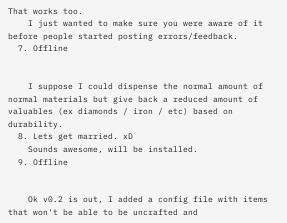That works too.
    I just wanted to make sure you were aware of it before people started posting errors/feedback.
  7. Offline


    I suppose I could dispense the normal amount of normal materials but give back a reduced amount of valuables (ex diamonds / iron / etc) based on durability.
  8. Lets get married. xD
    Sounds awesome, will be installed.
  9. Offline


    Ok v0.2 is out, I added a config file with items that won't be able to be uncrafted and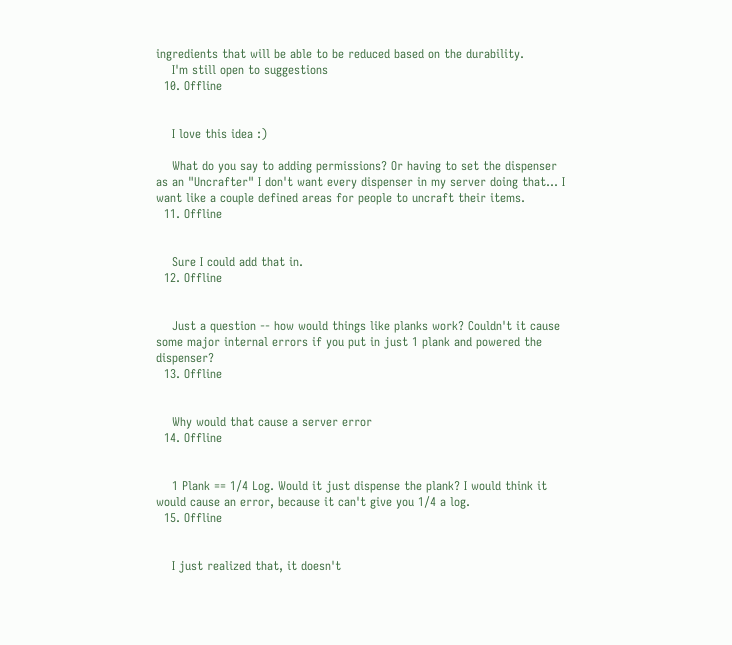ingredients that will be able to be reduced based on the durability.
    I'm still open to suggestions
  10. Offline


    I love this idea :)

    What do you say to adding permissions? Or having to set the dispenser as an "Uncrafter" I don't want every dispenser in my server doing that... I want like a couple defined areas for people to uncraft their items.
  11. Offline


    Sure I could add that in.
  12. Offline


    Just a question -- how would things like planks work? Couldn't it cause some major internal errors if you put in just 1 plank and powered the dispenser?
  13. Offline


    Why would that cause a server error
  14. Offline


    1 Plank == 1/4 Log. Would it just dispense the plank? I would think it would cause an error, because it can't give you 1/4 a log.
  15. Offline


    I just realized that, it doesn't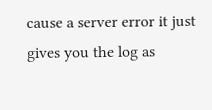cause a server error it just gives you the log as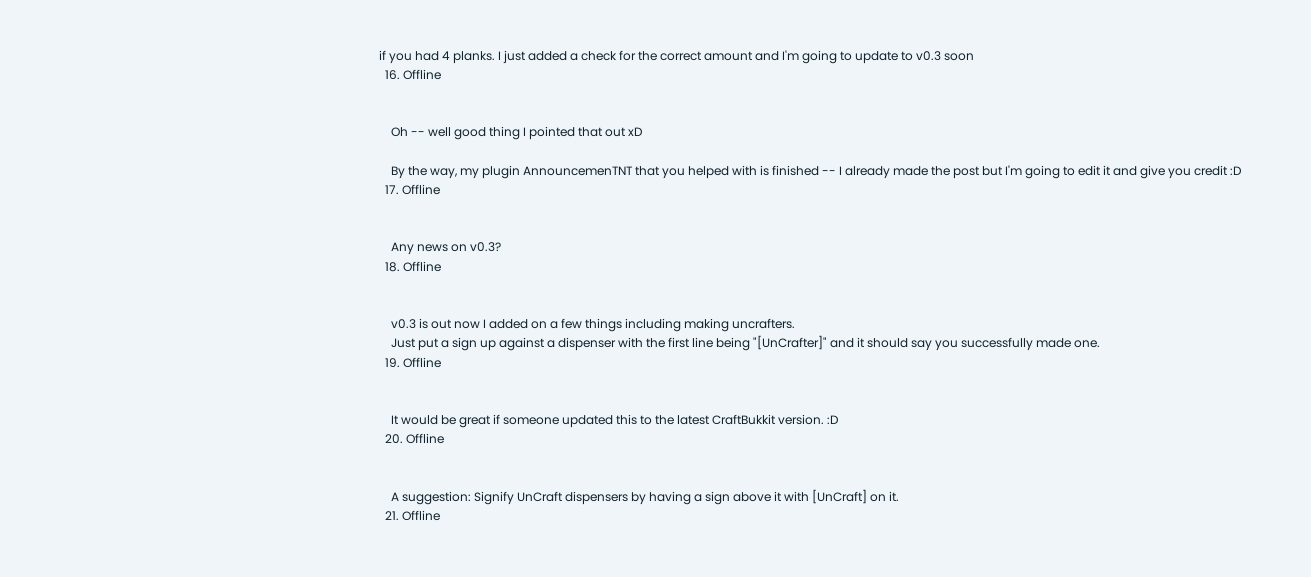if you had 4 planks. I just added a check for the correct amount and I'm going to update to v0.3 soon
  16. Offline


    Oh -- well good thing I pointed that out xD

    By the way, my plugin AnnouncemenTNT that you helped with is finished -- I already made the post but I'm going to edit it and give you credit :D
  17. Offline


    Any news on v0.3?
  18. Offline


    v0.3 is out now I added on a few things including making uncrafters.
    Just put a sign up against a dispenser with the first line being "[UnCrafter]" and it should say you successfully made one.
  19. Offline


    It would be great if someone updated this to the latest CraftBukkit version. :D
  20. Offline


    A suggestion: Signify UnCraft dispensers by having a sign above it with [UnCraft] on it.
  21. Offline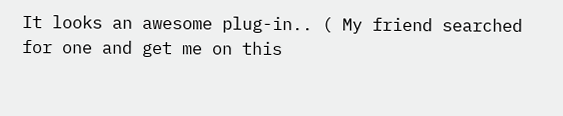It looks an awesome plug-in.. ( My friend searched for one and get me on this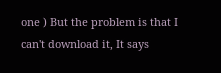one ) But the problem is that I can't download it, It says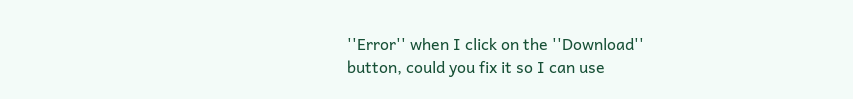''Error'' when I click on the ''Download'' button, could you fix it so I can use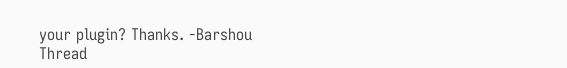your plugin? Thanks. -Barshou
Thread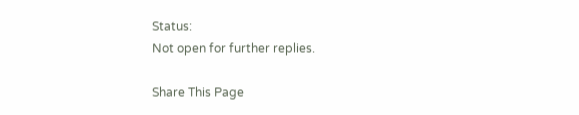Status:
Not open for further replies.

Share This Page